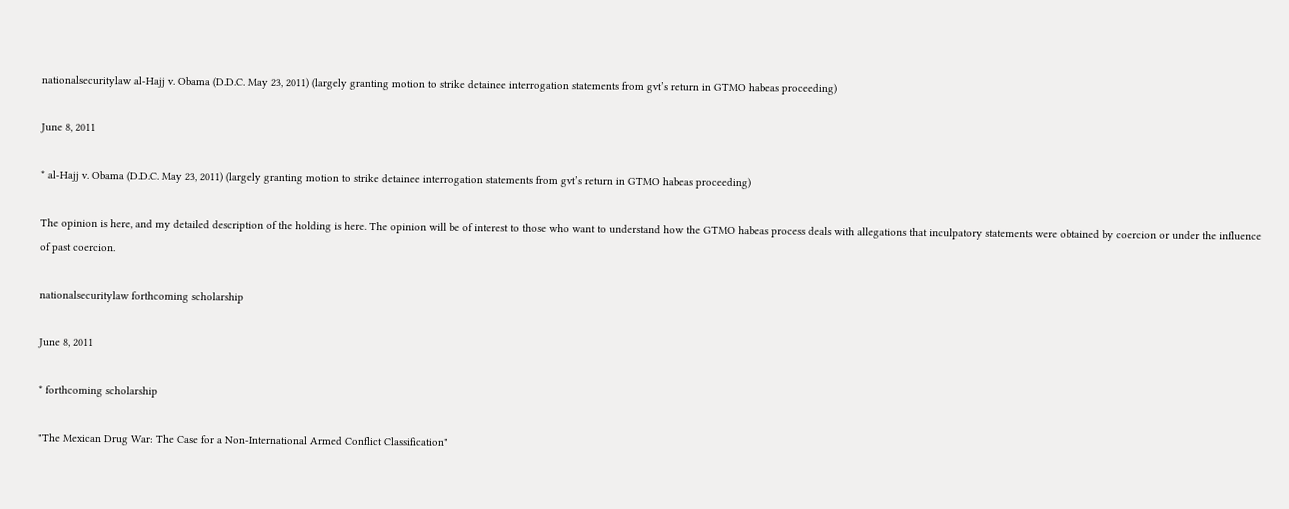nationalsecuritylaw al-Hajj v. Obama (D.D.C. May 23, 2011) (largely granting motion to strike detainee interrogation statements from gvt’s return in GTMO habeas proceeding)

June 8, 2011

* al-Hajj v. Obama (D.D.C. May 23, 2011) (largely granting motion to strike detainee interrogation statements from gvt’s return in GTMO habeas proceeding)

The opinion is here, and my detailed description of the holding is here. The opinion will be of interest to those who want to understand how the GTMO habeas process deals with allegations that inculpatory statements were obtained by coercion or under the influence of past coercion.

nationalsecuritylaw forthcoming scholarship

June 8, 2011

* forthcoming scholarship

"The Mexican Drug War: The Case for a Non-International Armed Conflict Classification"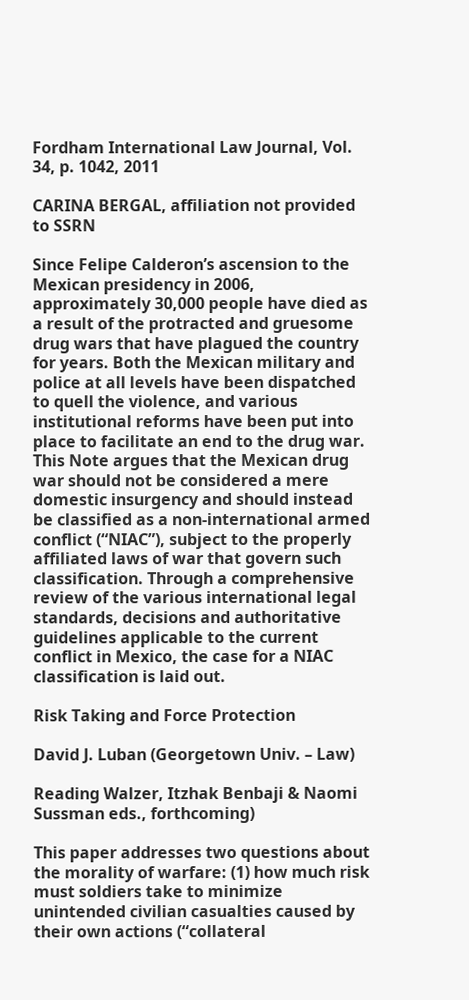Fordham International Law Journal, Vol. 34, p. 1042, 2011

CARINA BERGAL, affiliation not provided to SSRN

Since Felipe Calderon’s ascension to the Mexican presidency in 2006, approximately 30,000 people have died as a result of the protracted and gruesome drug wars that have plagued the country for years. Both the Mexican military and police at all levels have been dispatched to quell the violence, and various institutional reforms have been put into place to facilitate an end to the drug war. This Note argues that the Mexican drug war should not be considered a mere domestic insurgency and should instead be classified as a non-international armed conflict (“NIAC”), subject to the properly affiliated laws of war that govern such classification. Through a comprehensive review of the various international legal standards, decisions and authoritative guidelines applicable to the current conflict in Mexico, the case for a NIAC classification is laid out.

Risk Taking and Force Protection

David J. Luban (Georgetown Univ. – Law)

Reading Walzer, Itzhak Benbaji & Naomi Sussman eds., forthcoming)

This paper addresses two questions about the morality of warfare: (1) how much risk must soldiers take to minimize unintended civilian casualties caused by their own actions (“collateral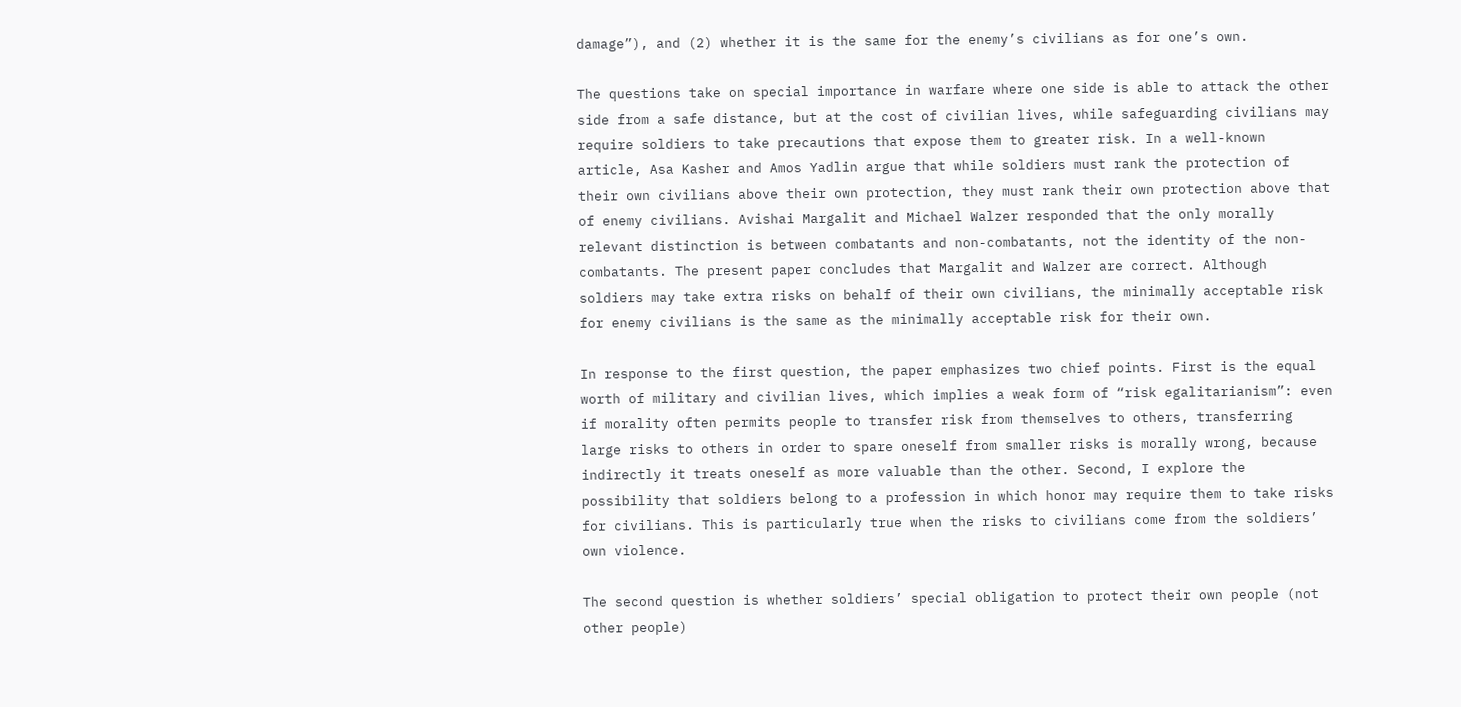damage”), and (2) whether it is the same for the enemy’s civilians as for one’s own.

The questions take on special importance in warfare where one side is able to attack the other side from a safe distance, but at the cost of civilian lives, while safeguarding civilians may require soldiers to take precautions that expose them to greater risk. In a well-known article, Asa Kasher and Amos Yadlin argue that while soldiers must rank the protection of their own civilians above their own protection, they must rank their own protection above that of enemy civilians. Avishai Margalit and Michael Walzer responded that the only morally relevant distinction is between combatants and non-combatants, not the identity of the non-combatants. The present paper concludes that Margalit and Walzer are correct. Although soldiers may take extra risks on behalf of their own civilians, the minimally acceptable risk for enemy civilians is the same as the minimally acceptable risk for their own.

In response to the first question, the paper emphasizes two chief points. First is the equal worth of military and civilian lives, which implies a weak form of “risk egalitarianism”: even if morality often permits people to transfer risk from themselves to others, transferring large risks to others in order to spare oneself from smaller risks is morally wrong, because indirectly it treats oneself as more valuable than the other. Second, I explore the possibility that soldiers belong to a profession in which honor may require them to take risks for civilians. This is particularly true when the risks to civilians come from the soldiers’ own violence.

The second question is whether soldiers’ special obligation to protect their own people (not other people)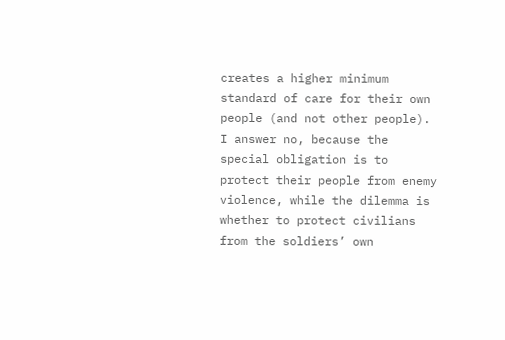creates a higher minimum standard of care for their own people (and not other people). I answer no, because the special obligation is to protect their people from enemy violence, while the dilemma is whether to protect civilians from the soldiers’ own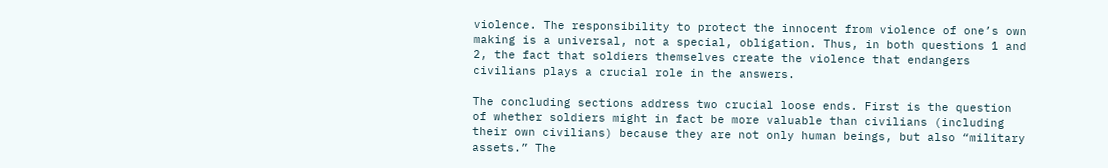violence. The responsibility to protect the innocent from violence of one’s own making is a universal, not a special, obligation. Thus, in both questions 1 and 2, the fact that soldiers themselves create the violence that endangers civilians plays a crucial role in the answers.

The concluding sections address two crucial loose ends. First is the question of whether soldiers might in fact be more valuable than civilians (including their own civilians) because they are not only human beings, but also “military assets.” The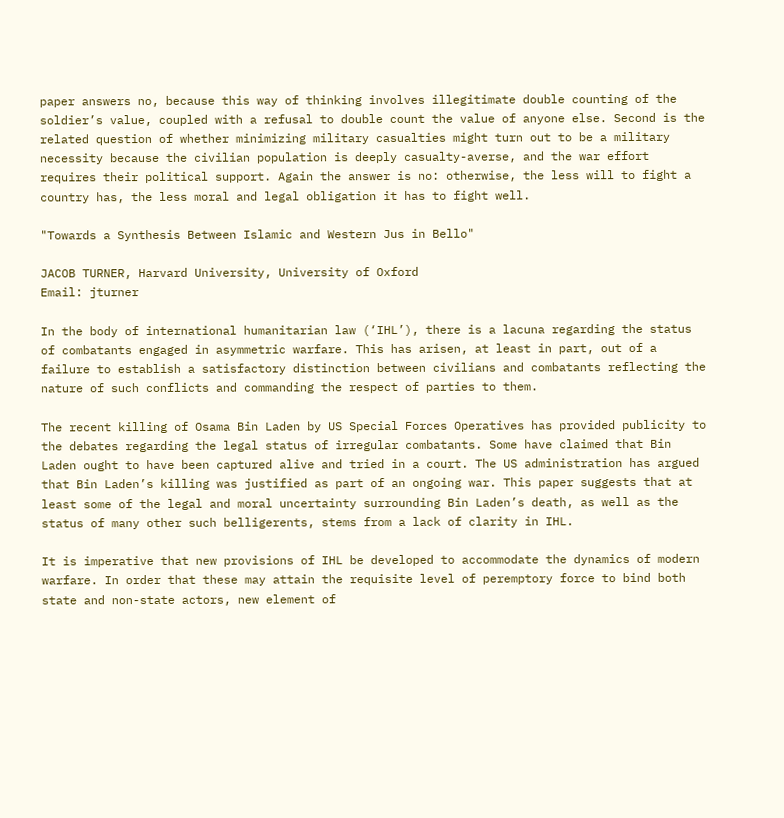paper answers no, because this way of thinking involves illegitimate double counting of the soldier’s value, coupled with a refusal to double count the value of anyone else. Second is the related question of whether minimizing military casualties might turn out to be a military necessity because the civilian population is deeply casualty-averse, and the war effort requires their political support. Again the answer is no: otherwise, the less will to fight a country has, the less moral and legal obligation it has to fight well.

"Towards a Synthesis Between Islamic and Western Jus in Bello"

JACOB TURNER, Harvard University, University of Oxford
Email: jturner

In the body of international humanitarian law (‘IHL’), there is a lacuna regarding the status of combatants engaged in asymmetric warfare. This has arisen, at least in part, out of a failure to establish a satisfactory distinction between civilians and combatants reflecting the nature of such conflicts and commanding the respect of parties to them.

The recent killing of Osama Bin Laden by US Special Forces Operatives has provided publicity to the debates regarding the legal status of irregular combatants. Some have claimed that Bin Laden ought to have been captured alive and tried in a court. The US administration has argued that Bin Laden’s killing was justified as part of an ongoing war. This paper suggests that at least some of the legal and moral uncertainty surrounding Bin Laden’s death, as well as the status of many other such belligerents, stems from a lack of clarity in IHL.

It is imperative that new provisions of IHL be developed to accommodate the dynamics of modern warfare. In order that these may attain the requisite level of peremptory force to bind both state and non-state actors, new element of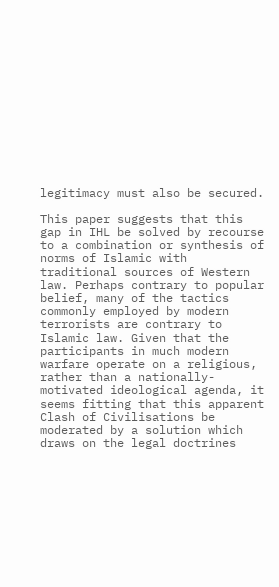legitimacy must also be secured.

This paper suggests that this gap in IHL be solved by recourse to a combination or synthesis of norms of Islamic with traditional sources of Western law. Perhaps contrary to popular belief, many of the tactics commonly employed by modern terrorists are contrary to Islamic law. Given that the participants in much modern warfare operate on a religious, rather than a nationally-motivated ideological agenda, it seems fitting that this apparent Clash of Civilisations be moderated by a solution which draws on the legal doctrines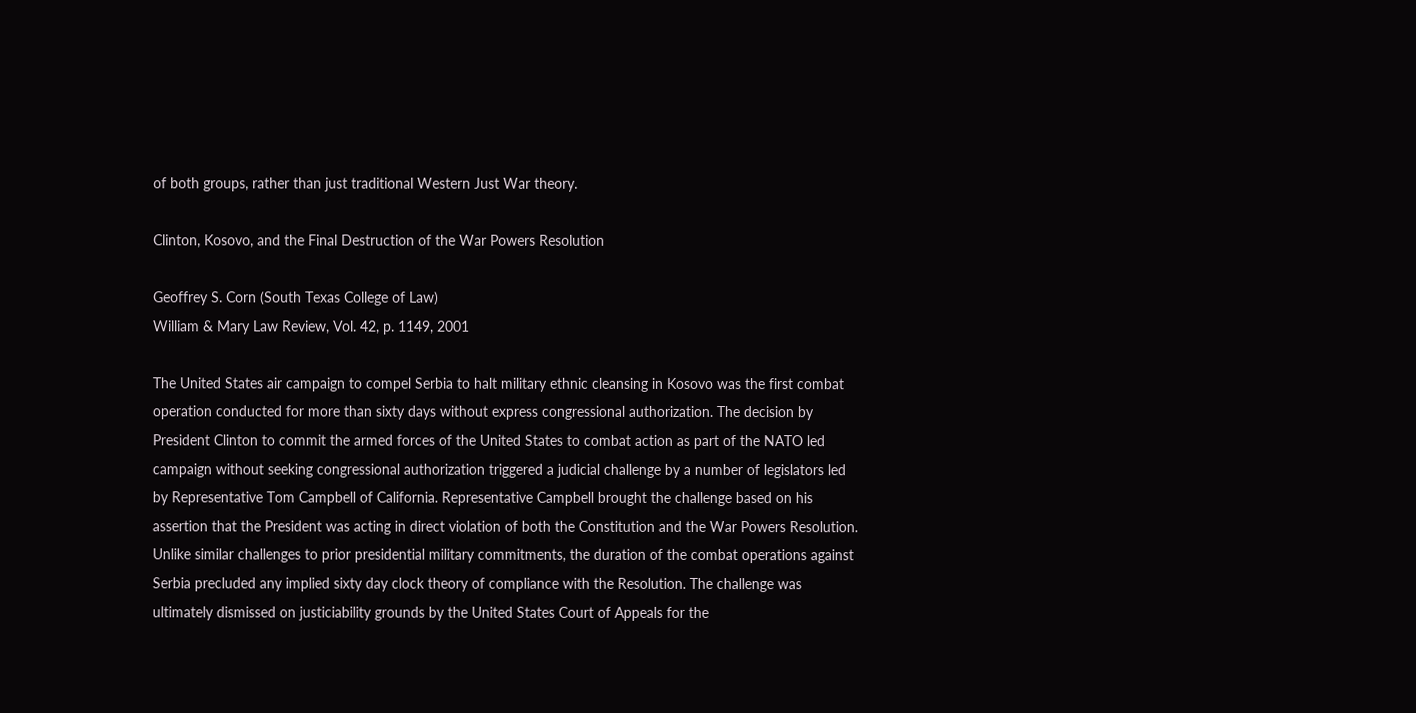of both groups, rather than just traditional Western Just War theory.

Clinton, Kosovo, and the Final Destruction of the War Powers Resolution

Geoffrey S. Corn (South Texas College of Law)
William & Mary Law Review, Vol. 42, p. 1149, 2001

The United States air campaign to compel Serbia to halt military ethnic cleansing in Kosovo was the first combat operation conducted for more than sixty days without express congressional authorization. The decision by President Clinton to commit the armed forces of the United States to combat action as part of the NATO led campaign without seeking congressional authorization triggered a judicial challenge by a number of legislators led by Representative Tom Campbell of California. Representative Campbell brought the challenge based on his assertion that the President was acting in direct violation of both the Constitution and the War Powers Resolution. Unlike similar challenges to prior presidential military commitments, the duration of the combat operations against Serbia precluded any implied sixty day clock theory of compliance with the Resolution. The challenge was ultimately dismissed on justiciability grounds by the United States Court of Appeals for the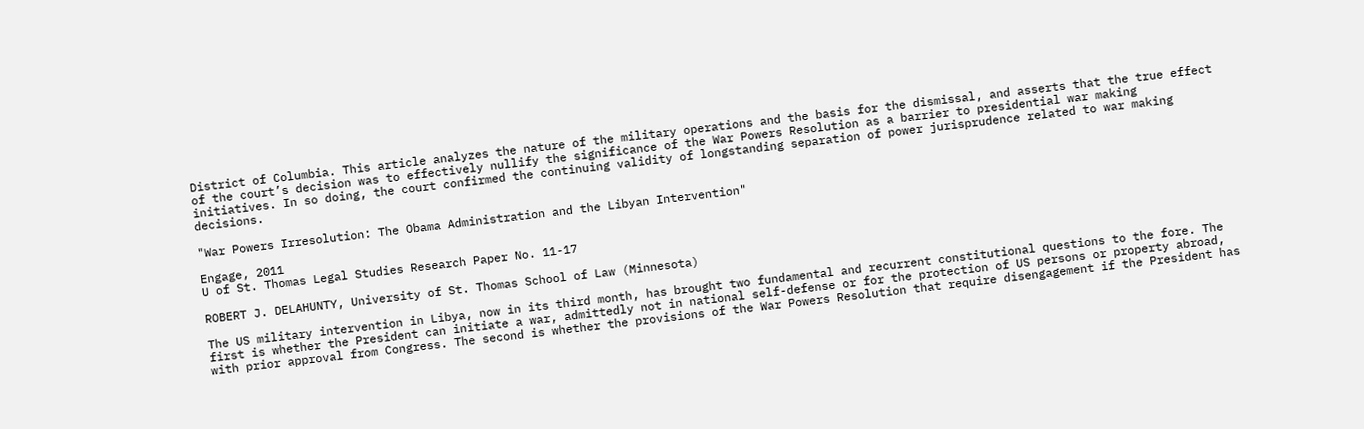District of Columbia. This article analyzes the nature of the military operations and the basis for the dismissal, and asserts that the true effect of the court’s decision was to effectively nullify the significance of the War Powers Resolution as a barrier to presidential war making initiatives. In so doing, the court confirmed the continuing validity of longstanding separation of power jurisprudence related to war making decisions.

"War Powers Irresolution: The Obama Administration and the Libyan Intervention"

Engage, 2011
U of St. Thomas Legal Studies Research Paper No. 11-17

ROBERT J. DELAHUNTY, University of St. Thomas School of Law (Minnesota)

The US military intervention in Libya, now in its third month, has brought two fundamental and recurrent constitutional questions to the fore. The first is whether the President can initiate a war, admittedly not in national self-defense or for the protection of US persons or property abroad, with prior approval from Congress. The second is whether the provisions of the War Powers Resolution that require disengagement if the President has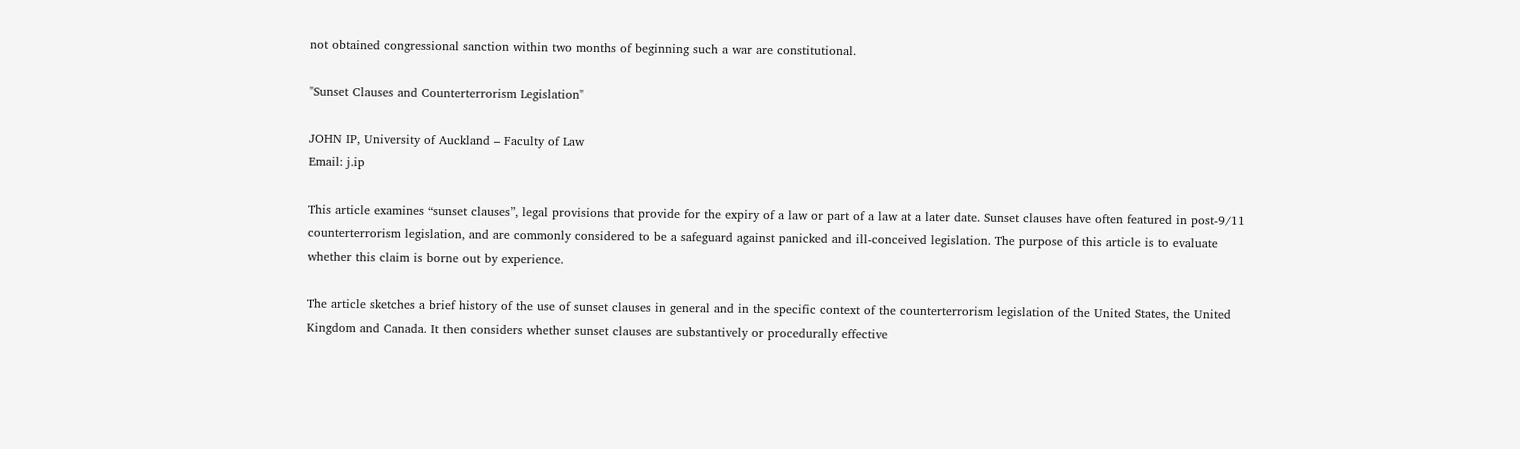not obtained congressional sanction within two months of beginning such a war are constitutional.

"Sunset Clauses and Counterterrorism Legislation"

JOHN IP, University of Auckland – Faculty of Law
Email: j.ip

This article examines “sunset clauses”, legal provisions that provide for the expiry of a law or part of a law at a later date. Sunset clauses have often featured in post-9/11 counterterrorism legislation, and are commonly considered to be a safeguard against panicked and ill-conceived legislation. The purpose of this article is to evaluate whether this claim is borne out by experience.

The article sketches a brief history of the use of sunset clauses in general and in the specific context of the counterterrorism legislation of the United States, the United Kingdom and Canada. It then considers whether sunset clauses are substantively or procedurally effective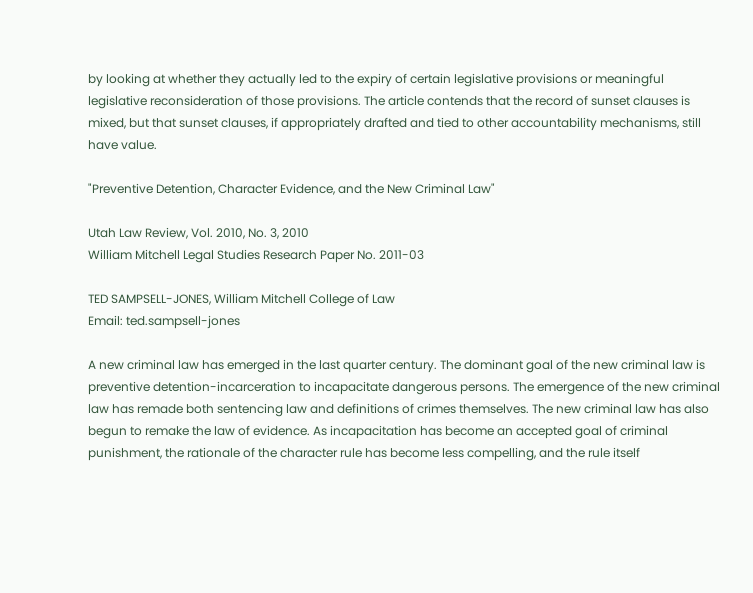by looking at whether they actually led to the expiry of certain legislative provisions or meaningful legislative reconsideration of those provisions. The article contends that the record of sunset clauses is mixed, but that sunset clauses, if appropriately drafted and tied to other accountability mechanisms, still have value.

"Preventive Detention, Character Evidence, and the New Criminal Law"

Utah Law Review, Vol. 2010, No. 3, 2010
William Mitchell Legal Studies Research Paper No. 2011-03

TED SAMPSELL-JONES, William Mitchell College of Law
Email: ted.sampsell-jones

A new criminal law has emerged in the last quarter century. The dominant goal of the new criminal law is preventive detention-incarceration to incapacitate dangerous persons. The emergence of the new criminal law has remade both sentencing law and definitions of crimes themselves. The new criminal law has also begun to remake the law of evidence. As incapacitation has become an accepted goal of criminal punishment, the rationale of the character rule has become less compelling, and the rule itself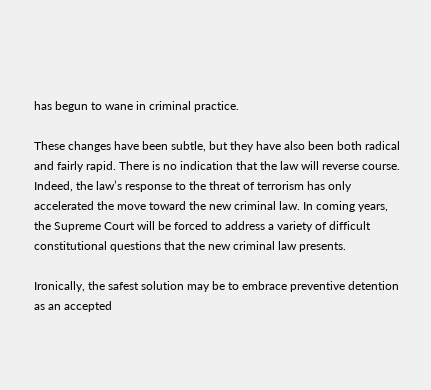has begun to wane in criminal practice.

These changes have been subtle, but they have also been both radical and fairly rapid. There is no indication that the law will reverse course. Indeed, the law’s response to the threat of terrorism has only accelerated the move toward the new criminal law. In coming years, the Supreme Court will be forced to address a variety of difficult constitutional questions that the new criminal law presents.

Ironically, the safest solution may be to embrace preventive detention as an accepted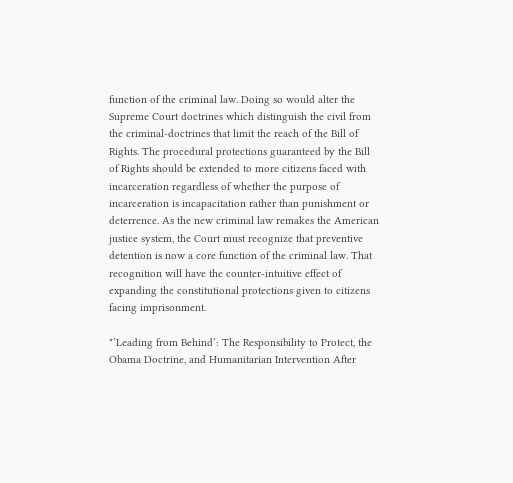function of the criminal law. Doing so would alter the Supreme Court doctrines which distinguish the civil from the criminal-doctrines that limit the reach of the Bill of Rights. The procedural protections guaranteed by the Bill of Rights should be extended to more citizens faced with incarceration regardless of whether the purpose of incarceration is incapacitation rather than punishment or deterrence. As the new criminal law remakes the American justice system, the Court must recognize that preventive detention is now a core function of the criminal law. That recognition will have the counter-intuitive effect of expanding the constitutional protections given to citizens facing imprisonment.

"’Leading from Behind’: The Responsibility to Protect, the Obama Doctrine, and Humanitarian Intervention After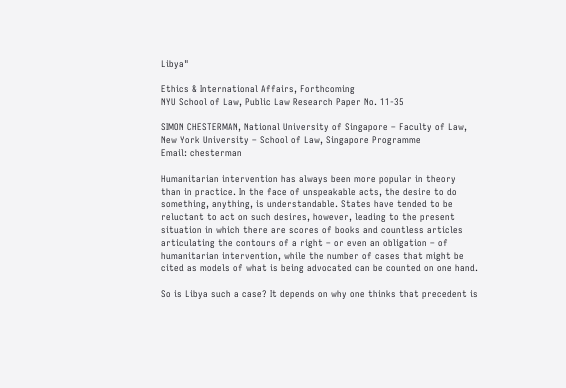Libya"

Ethics & International Affairs, Forthcoming
NYU School of Law, Public Law Research Paper No. 11-35

SIMON CHESTERMAN, National University of Singapore – Faculty of Law, New York University – School of Law, Singapore Programme
Email: chesterman

Humanitarian intervention has always been more popular in theory than in practice. In the face of unspeakable acts, the desire to do something, anything, is understandable. States have tended to be reluctant to act on such desires, however, leading to the present situation in which there are scores of books and countless articles articulating the contours of a right – or even an obligation – of humanitarian intervention, while the number of cases that might be cited as models of what is being advocated can be counted on one hand.

So is Libya such a case? It depends on why one thinks that precedent is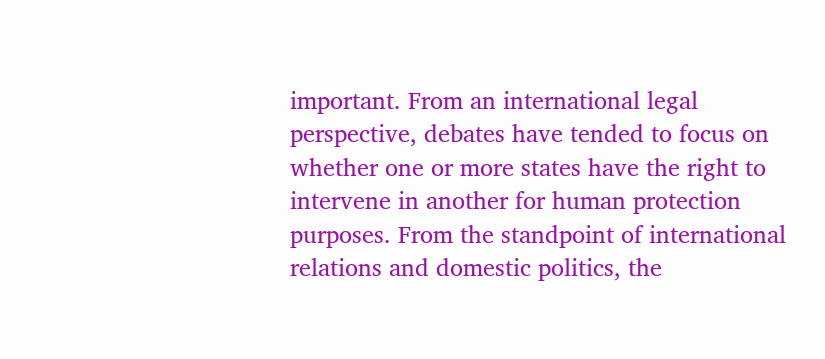important. From an international legal perspective, debates have tended to focus on whether one or more states have the right to intervene in another for human protection purposes. From the standpoint of international relations and domestic politics, the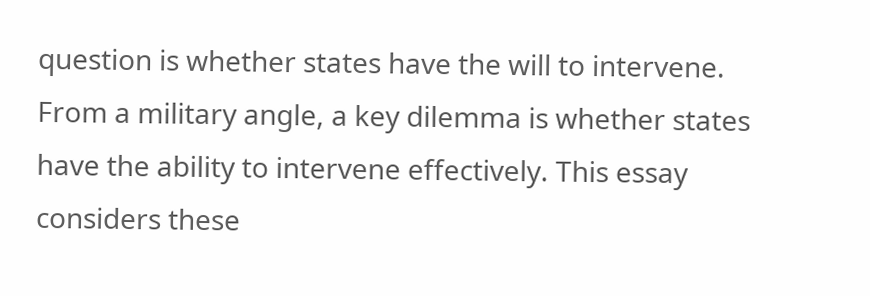question is whether states have the will to intervene. From a military angle, a key dilemma is whether states have the ability to intervene effectively. This essay considers these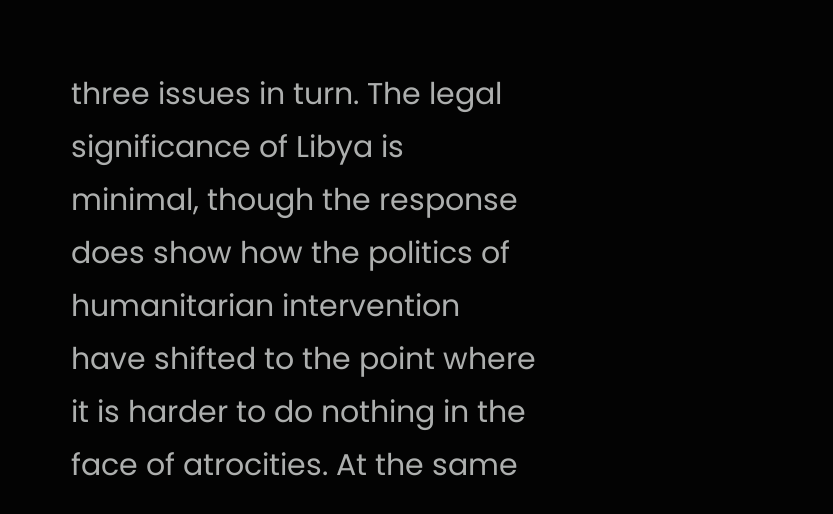three issues in turn. The legal significance of Libya is minimal, though the response does show how the politics of humanitarian intervention have shifted to the point where it is harder to do nothing in the face of atrocities. At the same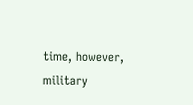time, however, military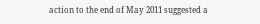action to the end of May 2011 suggested a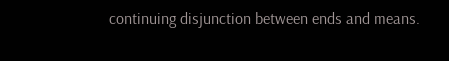continuing disjunction between ends and means.